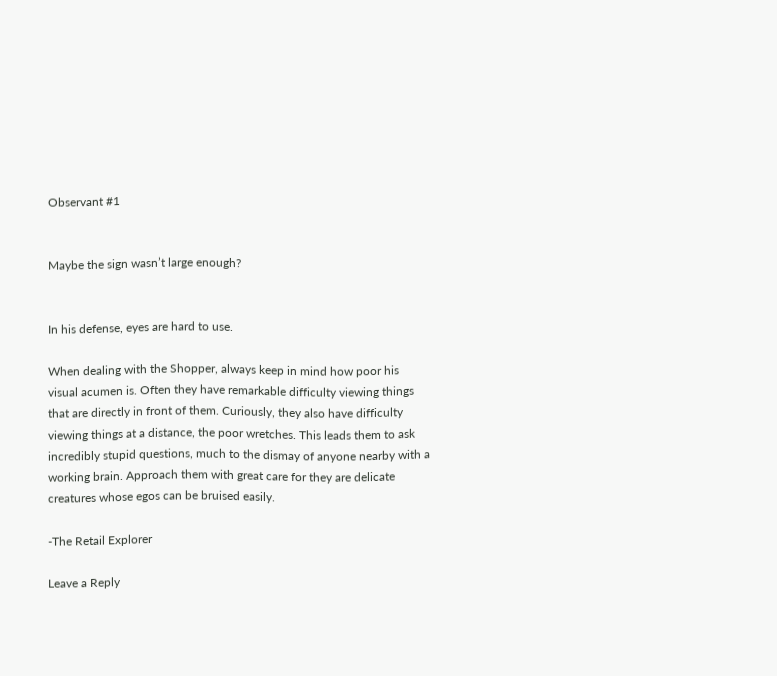Observant #1


Maybe the sign wasn’t large enough?


In his defense, eyes are hard to use.

When dealing with the Shopper, always keep in mind how poor his visual acumen is. Often they have remarkable difficulty viewing things that are directly in front of them. Curiously, they also have difficulty viewing things at a distance, the poor wretches. This leads them to ask incredibly stupid questions, much to the dismay of anyone nearby with a working brain. Approach them with great care for they are delicate creatures whose egos can be bruised easily.

-The Retail Explorer

Leave a Reply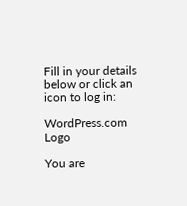Fill in your details below or click an icon to log in:

WordPress.com Logo

You are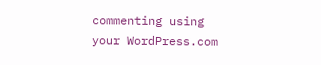commenting using your WordPress.com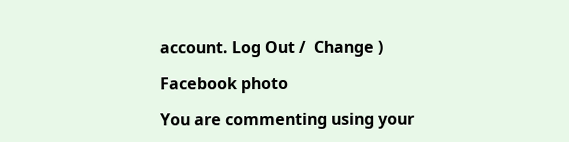account. Log Out /  Change )

Facebook photo

You are commenting using your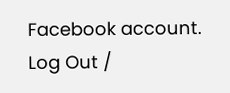Facebook account. Log Out /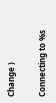Change )

Connecting to %s